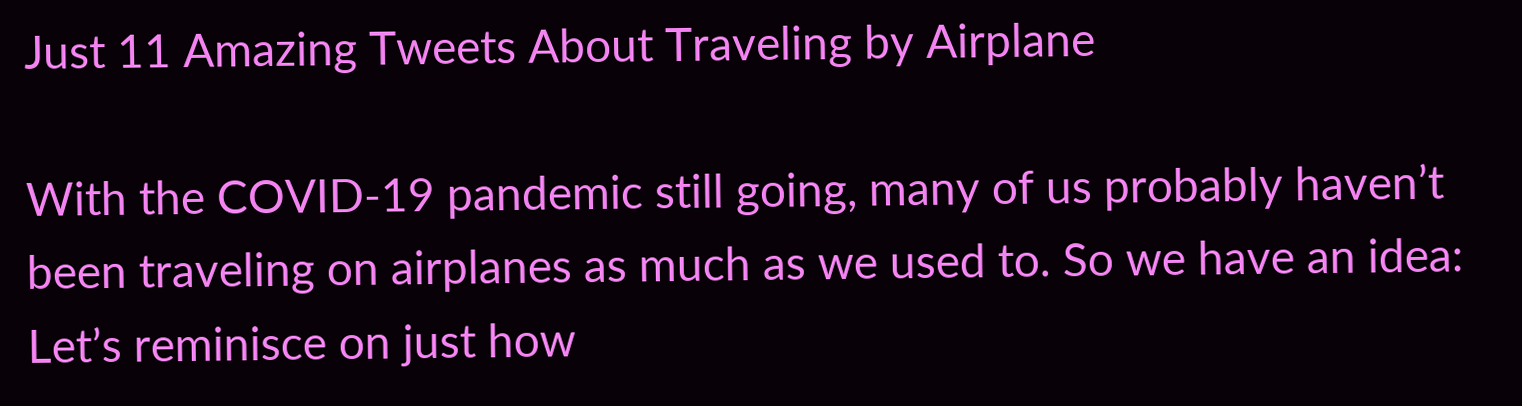Just 11 Amazing Tweets About Traveling by Airplane

With the COVID-19 pandemic still going, many of us probably haven’t been traveling on airplanes as much as we used to. So we have an idea: Let’s reminisce on just how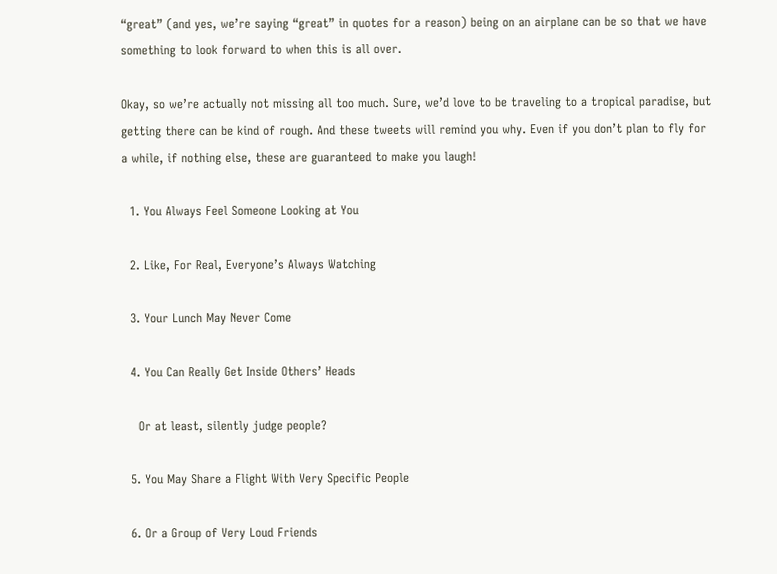“great” (and yes, we’re saying “great” in quotes for a reason) being on an airplane can be so that we have something to look forward to when this is all over.

Okay, so we’re actually not missing all too much. Sure, we’d love to be traveling to a tropical paradise, but getting there can be kind of rough. And these tweets will remind you why. Even if you don’t plan to fly for a while, if nothing else, these are guaranteed to make you laugh!

  1. You Always Feel Someone Looking at You

  2. Like, For Real, Everyone’s Always Watching

  3. Your Lunch May Never Come

  4. You Can Really Get Inside Others’ Heads

    Or at least, silently judge people?

  5. You May Share a Flight With Very Specific People

  6. Or a Group of Very Loud Friends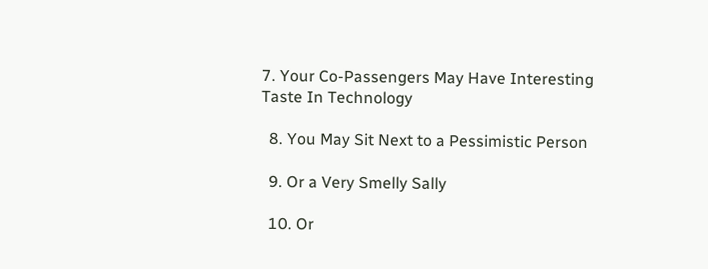7. Your Co-Passengers May Have Interesting Taste In Technology

  8. You May Sit Next to a Pessimistic Person

  9. Or a Very Smelly Sally

  10. Or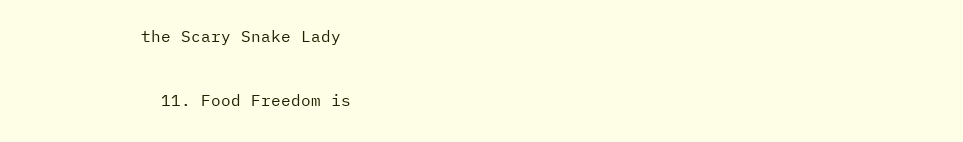the Scary Snake Lady

  11. Food Freedom is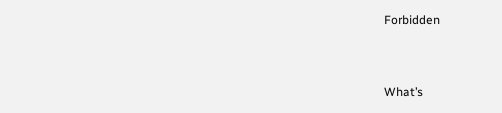Forbidden


What’s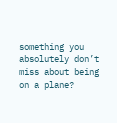something you absolutely don’t miss about being on a plane?